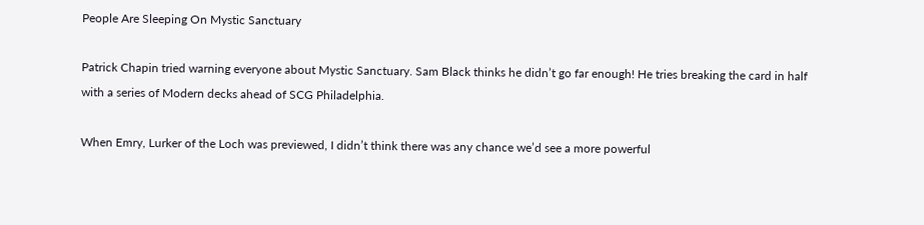People Are Sleeping On Mystic Sanctuary

Patrick Chapin tried warning everyone about Mystic Sanctuary. Sam Black thinks he didn’t go far enough! He tries breaking the card in half with a series of Modern decks ahead of SCG Philadelphia.

When Emry, Lurker of the Loch was previewed, I didn’t think there was any chance we’d see a more powerful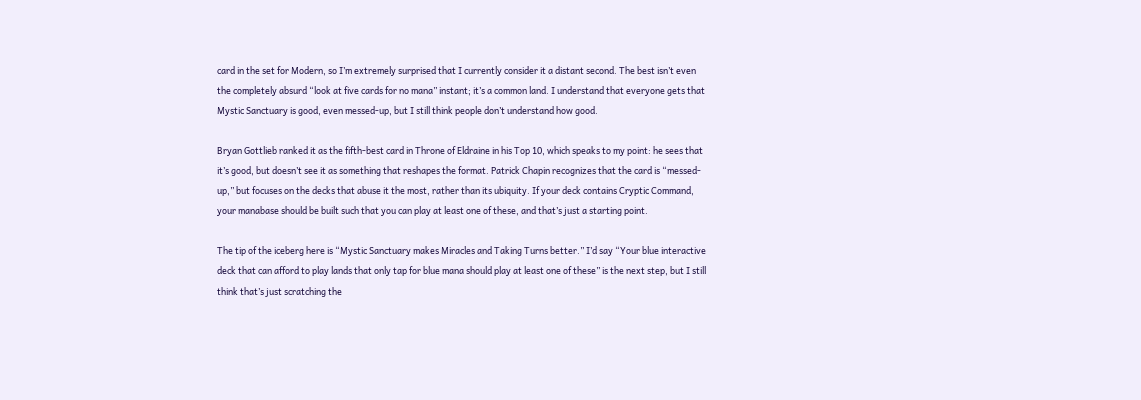card in the set for Modern, so I’m extremely surprised that I currently consider it a distant second. The best isn’t even the completely absurd “look at five cards for no mana” instant; it’s a common land. I understand that everyone gets that Mystic Sanctuary is good, even messed-up, but I still think people don’t understand how good.

Bryan Gottlieb ranked it as the fifth-best card in Throne of Eldraine in his Top 10, which speaks to my point: he sees that it’s good, but doesn’t see it as something that reshapes the format. Patrick Chapin recognizes that the card is “messed-up,” but focuses on the decks that abuse it the most, rather than its ubiquity. If your deck contains Cryptic Command, your manabase should be built such that you can play at least one of these, and that’s just a starting point.

The tip of the iceberg here is “Mystic Sanctuary makes Miracles and Taking Turns better.” I’d say “Your blue interactive deck that can afford to play lands that only tap for blue mana should play at least one of these” is the next step, but I still think that’s just scratching the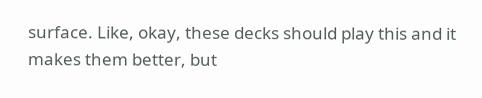surface. Like, okay, these decks should play this and it makes them better, but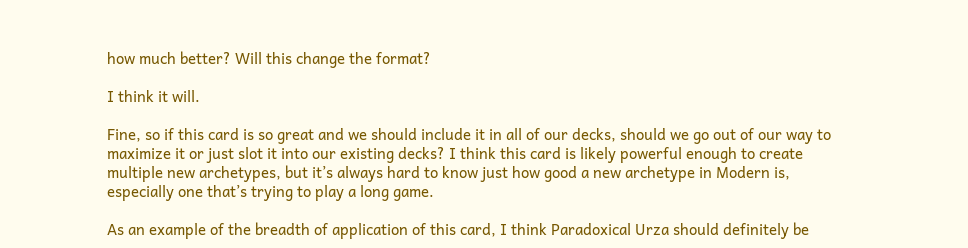how much better? Will this change the format?

I think it will.

Fine, so if this card is so great and we should include it in all of our decks, should we go out of our way to maximize it or just slot it into our existing decks? I think this card is likely powerful enough to create multiple new archetypes, but it’s always hard to know just how good a new archetype in Modern is, especially one that’s trying to play a long game.

As an example of the breadth of application of this card, I think Paradoxical Urza should definitely be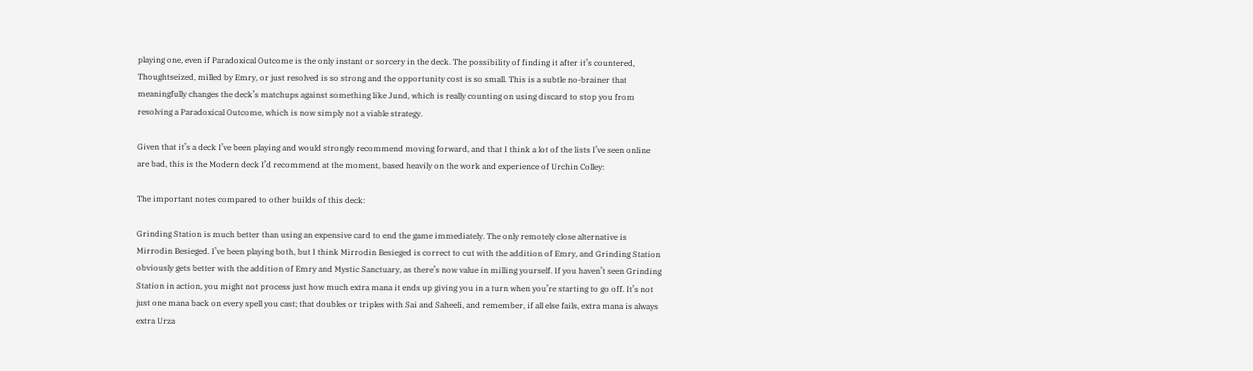playing one, even if Paradoxical Outcome is the only instant or sorcery in the deck. The possibility of finding it after it’s countered, Thoughtseized, milled by Emry, or just resolved is so strong and the opportunity cost is so small. This is a subtle no-brainer that meaningfully changes the deck’s matchups against something like Jund, which is really counting on using discard to stop you from resolving a Paradoxical Outcome, which is now simply not a viable strategy.

Given that it’s a deck I’ve been playing and would strongly recommend moving forward, and that I think a lot of the lists I’ve seen online are bad, this is the Modern deck I’d recommend at the moment, based heavily on the work and experience of Urchin Colley:

The important notes compared to other builds of this deck:

Grinding Station is much better than using an expensive card to end the game immediately. The only remotely close alternative is Mirrodin Besieged. I’ve been playing both, but I think Mirrodin Besieged is correct to cut with the addition of Emry, and Grinding Station obviously gets better with the addition of Emry and Mystic Sanctuary, as there’s now value in milling yourself. If you haven’t seen Grinding Station in action, you might not process just how much extra mana it ends up giving you in a turn when you’re starting to go off. It’s not just one mana back on every spell you cast; that doubles or triples with Sai and Saheeli, and remember, if all else fails, extra mana is always extra Urza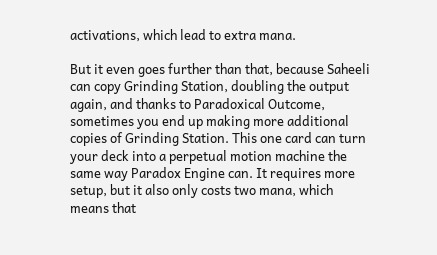activations, which lead to extra mana.

But it even goes further than that, because Saheeli can copy Grinding Station, doubling the output again, and thanks to Paradoxical Outcome, sometimes you end up making more additional copies of Grinding Station. This one card can turn your deck into a perpetual motion machine the same way Paradox Engine can. It requires more setup, but it also only costs two mana, which means that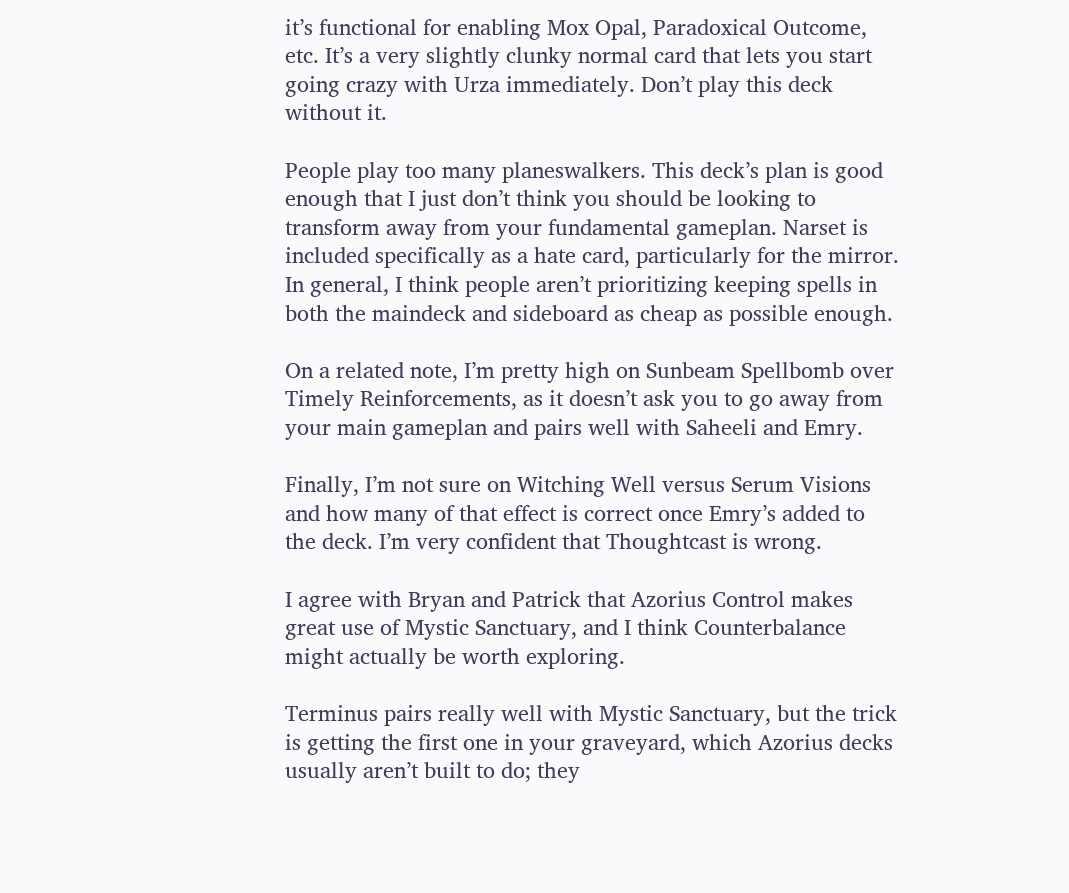it’s functional for enabling Mox Opal, Paradoxical Outcome, etc. It’s a very slightly clunky normal card that lets you start going crazy with Urza immediately. Don’t play this deck without it.

People play too many planeswalkers. This deck’s plan is good enough that I just don’t think you should be looking to transform away from your fundamental gameplan. Narset is included specifically as a hate card, particularly for the mirror. In general, I think people aren’t prioritizing keeping spells in both the maindeck and sideboard as cheap as possible enough.

On a related note, I’m pretty high on Sunbeam Spellbomb over Timely Reinforcements, as it doesn’t ask you to go away from your main gameplan and pairs well with Saheeli and Emry.

Finally, I’m not sure on Witching Well versus Serum Visions and how many of that effect is correct once Emry’s added to the deck. I’m very confident that Thoughtcast is wrong.

I agree with Bryan and Patrick that Azorius Control makes great use of Mystic Sanctuary, and I think Counterbalance might actually be worth exploring.

Terminus pairs really well with Mystic Sanctuary, but the trick is getting the first one in your graveyard, which Azorius decks usually aren’t built to do; they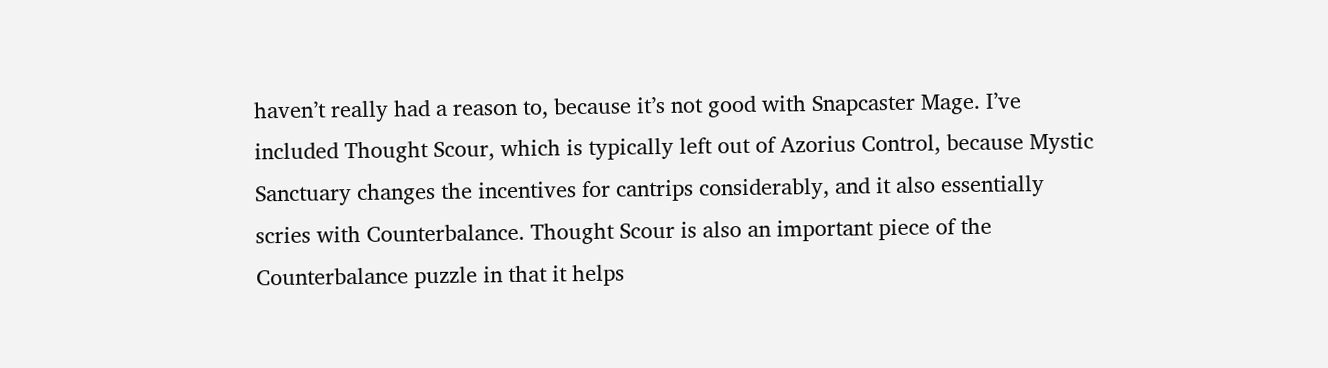haven’t really had a reason to, because it’s not good with Snapcaster Mage. I’ve included Thought Scour, which is typically left out of Azorius Control, because Mystic Sanctuary changes the incentives for cantrips considerably, and it also essentially scries with Counterbalance. Thought Scour is also an important piece of the Counterbalance puzzle in that it helps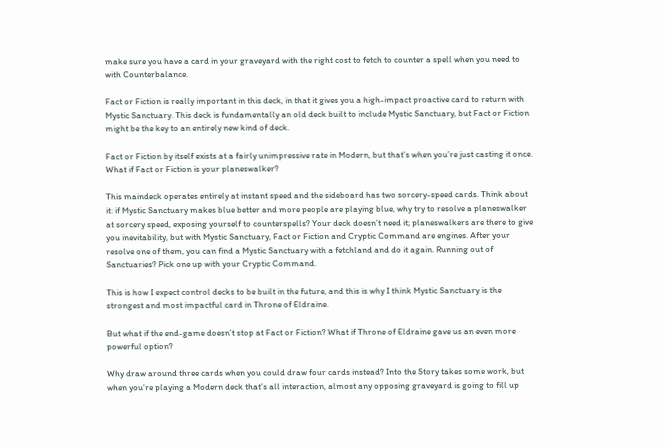make sure you have a card in your graveyard with the right cost to fetch to counter a spell when you need to with Counterbalance.

Fact or Fiction is really important in this deck, in that it gives you a high-impact proactive card to return with Mystic Sanctuary. This deck is fundamentally an old deck built to include Mystic Sanctuary, but Fact or Fiction might be the key to an entirely new kind of deck.

Fact or Fiction by itself exists at a fairly unimpressive rate in Modern, but that’s when you’re just casting it once. What if Fact or Fiction is your planeswalker?

This maindeck operates entirely at instant speed and the sideboard has two sorcery-speed cards. Think about it: if Mystic Sanctuary makes blue better and more people are playing blue, why try to resolve a planeswalker at sorcery speed, exposing yourself to counterspells? Your deck doesn’t need it; planeswalkers are there to give you inevitability, but with Mystic Sanctuary, Fact or Fiction and Cryptic Command are engines. After your resolve one of them, you can find a Mystic Sanctuary with a fetchland and do it again. Running out of Sanctuaries? Pick one up with your Cryptic Command.

This is how I expect control decks to be built in the future, and this is why I think Mystic Sanctuary is the strongest and most impactful card in Throne of Eldraine.

But what if the end-game doesn’t stop at Fact or Fiction? What if Throne of Eldraine gave us an even more powerful option?

Why draw around three cards when you could draw four cards instead? Into the Story takes some work, but when you’re playing a Modern deck that’s all interaction, almost any opposing graveyard is going to fill up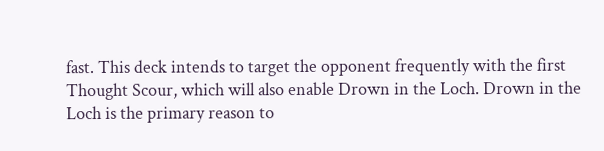fast. This deck intends to target the opponent frequently with the first Thought Scour, which will also enable Drown in the Loch. Drown in the Loch is the primary reason to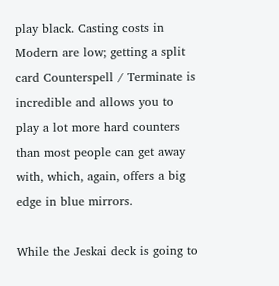play black. Casting costs in Modern are low; getting a split card Counterspell / Terminate is incredible and allows you to play a lot more hard counters than most people can get away with, which, again, offers a big edge in blue mirrors.

While the Jeskai deck is going to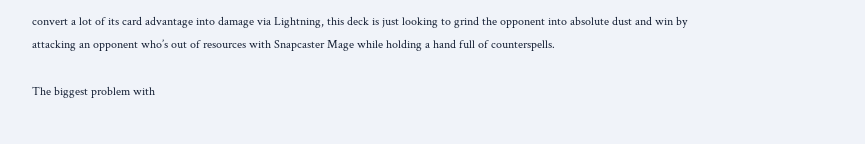convert a lot of its card advantage into damage via Lightning, this deck is just looking to grind the opponent into absolute dust and win by attacking an opponent who’s out of resources with Snapcaster Mage while holding a hand full of counterspells.

The biggest problem with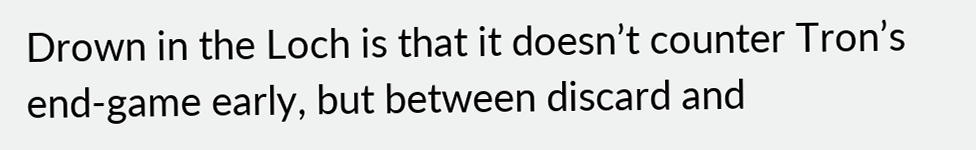Drown in the Loch is that it doesn’t counter Tron’s end-game early, but between discard and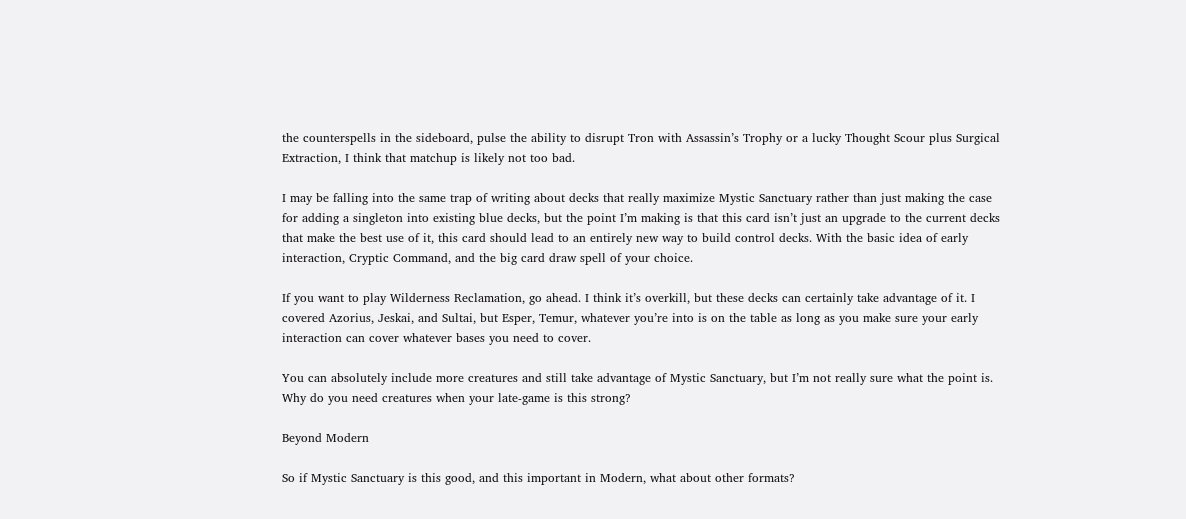the counterspells in the sideboard, pulse the ability to disrupt Tron with Assassin’s Trophy or a lucky Thought Scour plus Surgical Extraction, I think that matchup is likely not too bad.

I may be falling into the same trap of writing about decks that really maximize Mystic Sanctuary rather than just making the case for adding a singleton into existing blue decks, but the point I’m making is that this card isn’t just an upgrade to the current decks that make the best use of it, this card should lead to an entirely new way to build control decks. With the basic idea of early interaction, Cryptic Command, and the big card draw spell of your choice.

If you want to play Wilderness Reclamation, go ahead. I think it’s overkill, but these decks can certainly take advantage of it. I covered Azorius, Jeskai, and Sultai, but Esper, Temur, whatever you’re into is on the table as long as you make sure your early interaction can cover whatever bases you need to cover.

You can absolutely include more creatures and still take advantage of Mystic Sanctuary, but I’m not really sure what the point is. Why do you need creatures when your late-game is this strong?

Beyond Modern

So if Mystic Sanctuary is this good, and this important in Modern, what about other formats?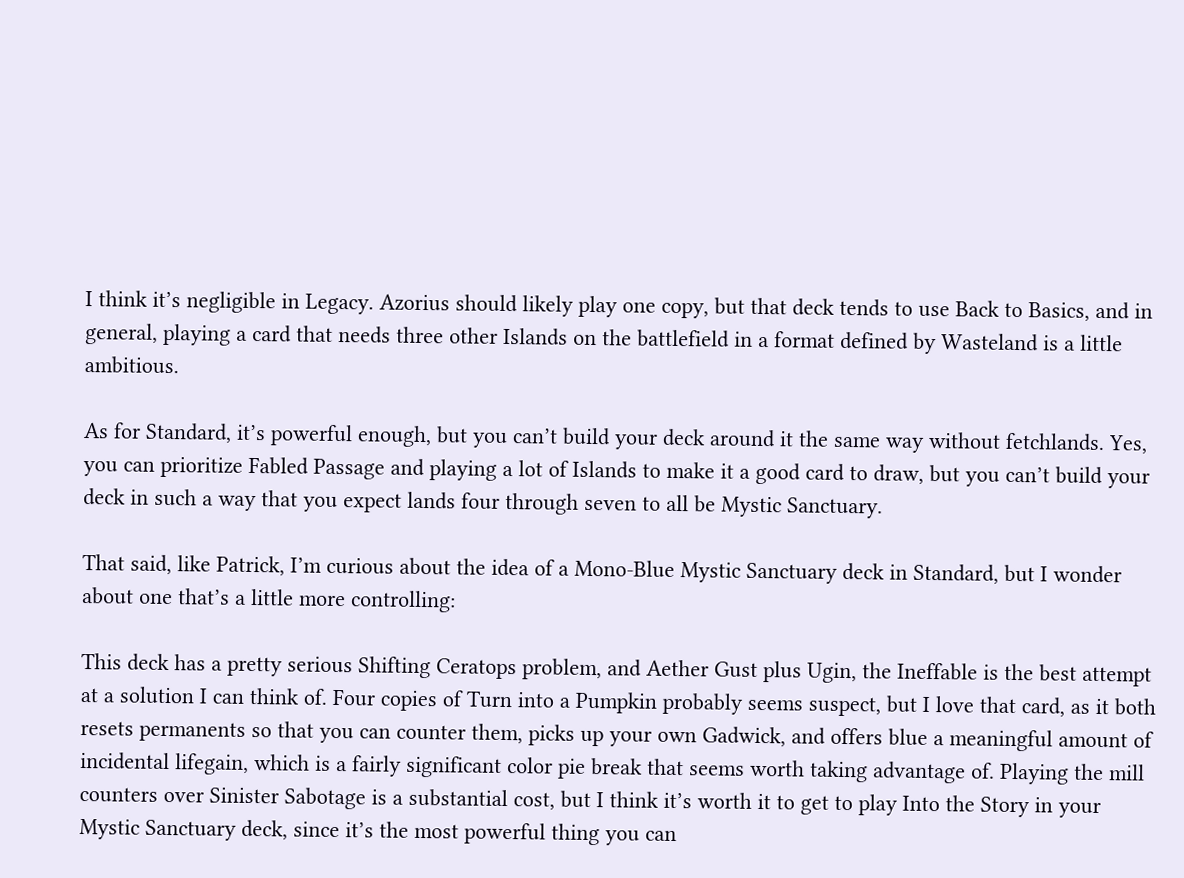I think it’s negligible in Legacy. Azorius should likely play one copy, but that deck tends to use Back to Basics, and in general, playing a card that needs three other Islands on the battlefield in a format defined by Wasteland is a little ambitious.

As for Standard, it’s powerful enough, but you can’t build your deck around it the same way without fetchlands. Yes, you can prioritize Fabled Passage and playing a lot of Islands to make it a good card to draw, but you can’t build your deck in such a way that you expect lands four through seven to all be Mystic Sanctuary.

That said, like Patrick, I’m curious about the idea of a Mono-Blue Mystic Sanctuary deck in Standard, but I wonder about one that’s a little more controlling:

This deck has a pretty serious Shifting Ceratops problem, and Aether Gust plus Ugin, the Ineffable is the best attempt at a solution I can think of. Four copies of Turn into a Pumpkin probably seems suspect, but I love that card, as it both resets permanents so that you can counter them, picks up your own Gadwick, and offers blue a meaningful amount of incidental lifegain, which is a fairly significant color pie break that seems worth taking advantage of. Playing the mill counters over Sinister Sabotage is a substantial cost, but I think it’s worth it to get to play Into the Story in your Mystic Sanctuary deck, since it’s the most powerful thing you can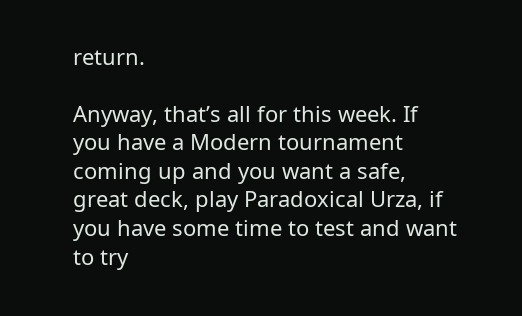return.

Anyway, that’s all for this week. If you have a Modern tournament coming up and you want a safe, great deck, play Paradoxical Urza, if you have some time to test and want to try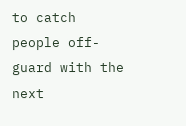to catch people off-guard with the next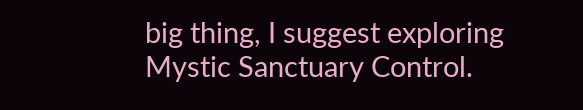big thing, I suggest exploring Mystic Sanctuary Control.